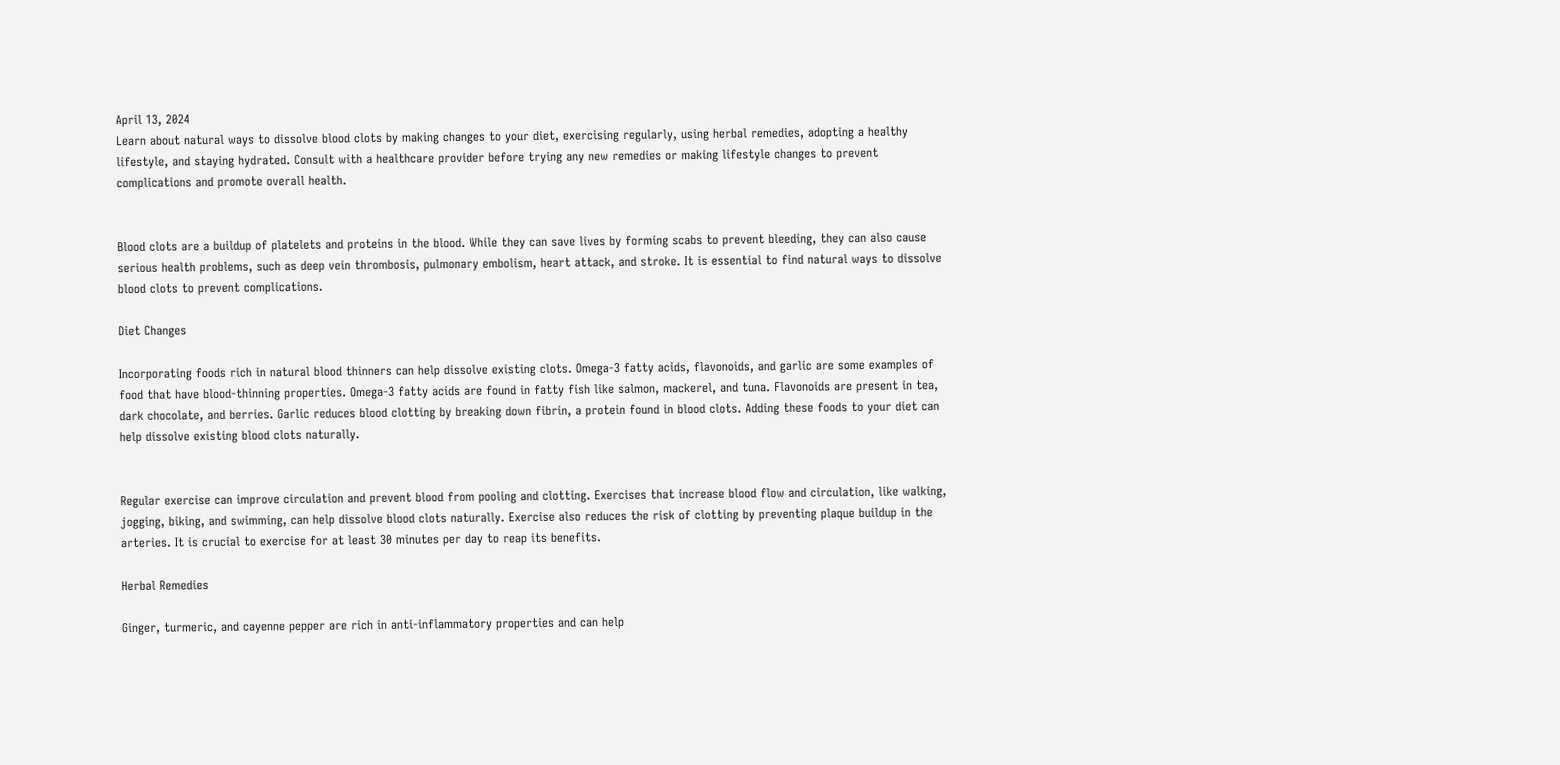April 13, 2024
Learn about natural ways to dissolve blood clots by making changes to your diet, exercising regularly, using herbal remedies, adopting a healthy lifestyle, and staying hydrated. Consult with a healthcare provider before trying any new remedies or making lifestyle changes to prevent complications and promote overall health.


Blood clots are a buildup of platelets and proteins in the blood. While they can save lives by forming scabs to prevent bleeding, they can also cause serious health problems, such as deep vein thrombosis, pulmonary embolism, heart attack, and stroke. It is essential to find natural ways to dissolve blood clots to prevent complications.

Diet Changes

Incorporating foods rich in natural blood thinners can help dissolve existing clots. Omega-3 fatty acids, flavonoids, and garlic are some examples of food that have blood-thinning properties. Omega-3 fatty acids are found in fatty fish like salmon, mackerel, and tuna. Flavonoids are present in tea, dark chocolate, and berries. Garlic reduces blood clotting by breaking down fibrin, a protein found in blood clots. Adding these foods to your diet can help dissolve existing blood clots naturally.


Regular exercise can improve circulation and prevent blood from pooling and clotting. Exercises that increase blood flow and circulation, like walking, jogging, biking, and swimming, can help dissolve blood clots naturally. Exercise also reduces the risk of clotting by preventing plaque buildup in the arteries. It is crucial to exercise for at least 30 minutes per day to reap its benefits.

Herbal Remedies

Ginger, turmeric, and cayenne pepper are rich in anti-inflammatory properties and can help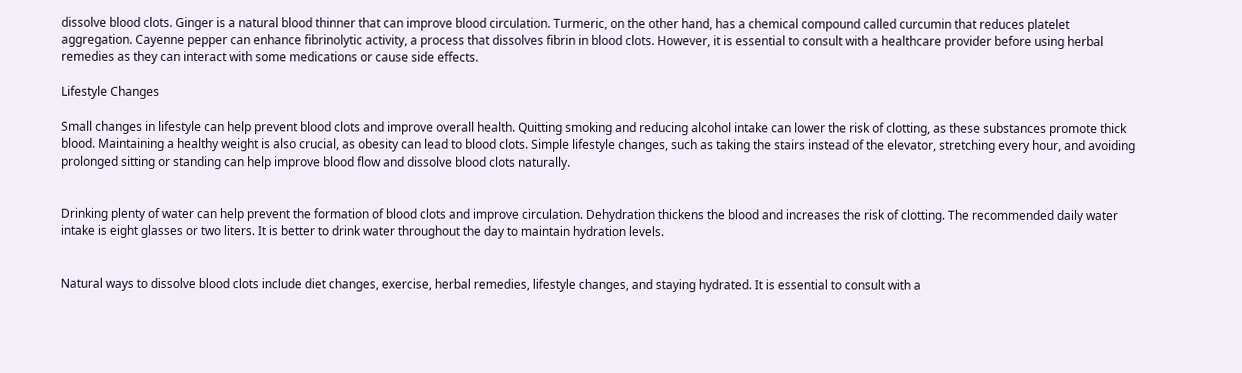dissolve blood clots. Ginger is a natural blood thinner that can improve blood circulation. Turmeric, on the other hand, has a chemical compound called curcumin that reduces platelet aggregation. Cayenne pepper can enhance fibrinolytic activity, a process that dissolves fibrin in blood clots. However, it is essential to consult with a healthcare provider before using herbal remedies as they can interact with some medications or cause side effects.

Lifestyle Changes

Small changes in lifestyle can help prevent blood clots and improve overall health. Quitting smoking and reducing alcohol intake can lower the risk of clotting, as these substances promote thick blood. Maintaining a healthy weight is also crucial, as obesity can lead to blood clots. Simple lifestyle changes, such as taking the stairs instead of the elevator, stretching every hour, and avoiding prolonged sitting or standing can help improve blood flow and dissolve blood clots naturally.


Drinking plenty of water can help prevent the formation of blood clots and improve circulation. Dehydration thickens the blood and increases the risk of clotting. The recommended daily water intake is eight glasses or two liters. It is better to drink water throughout the day to maintain hydration levels.


Natural ways to dissolve blood clots include diet changes, exercise, herbal remedies, lifestyle changes, and staying hydrated. It is essential to consult with a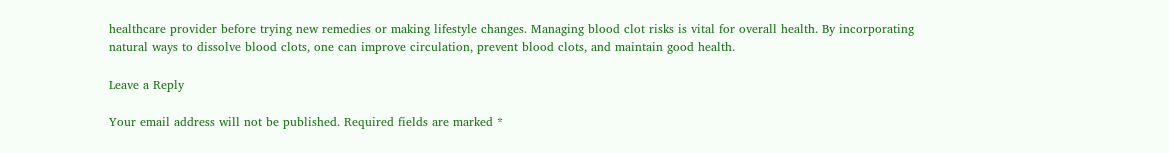healthcare provider before trying new remedies or making lifestyle changes. Managing blood clot risks is vital for overall health. By incorporating natural ways to dissolve blood clots, one can improve circulation, prevent blood clots, and maintain good health.

Leave a Reply

Your email address will not be published. Required fields are marked *